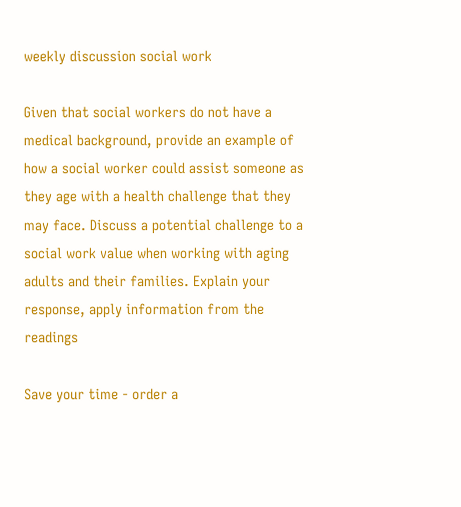weekly discussion social work

Given that social workers do not have a medical background, provide an example of how a social worker could assist someone as they age with a health challenge that they may face. Discuss a potential challenge to a social work value when working with aging adults and their families. Explain your response, apply information from the readings

Save your time - order a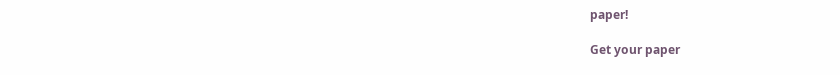paper!

Get your paper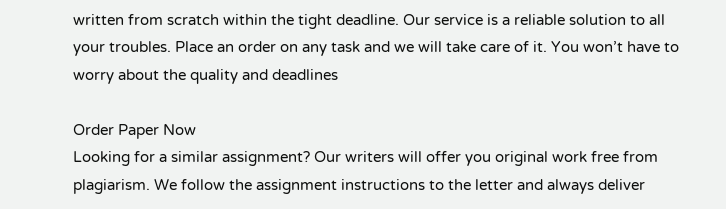written from scratch within the tight deadline. Our service is a reliable solution to all your troubles. Place an order on any task and we will take care of it. You won’t have to worry about the quality and deadlines

Order Paper Now
Looking for a similar assignment? Our writers will offer you original work free from plagiarism. We follow the assignment instructions to the letter and always deliver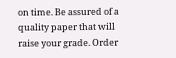on time. Be assured of a quality paper that will raise your grade. Order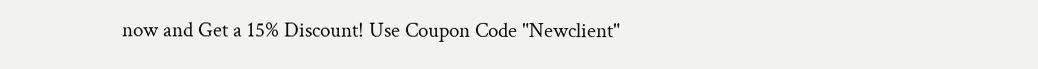now and Get a 15% Discount! Use Coupon Code "Newclient"